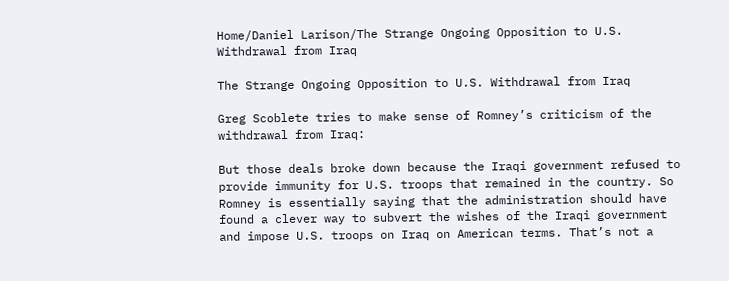Home/Daniel Larison/The Strange Ongoing Opposition to U.S. Withdrawal from Iraq

The Strange Ongoing Opposition to U.S. Withdrawal from Iraq

Greg Scoblete tries to make sense of Romney’s criticism of the withdrawal from Iraq:

But those deals broke down because the Iraqi government refused to provide immunity for U.S. troops that remained in the country. So Romney is essentially saying that the administration should have found a clever way to subvert the wishes of the Iraqi government and impose U.S. troops on Iraq on American terms. That’s not a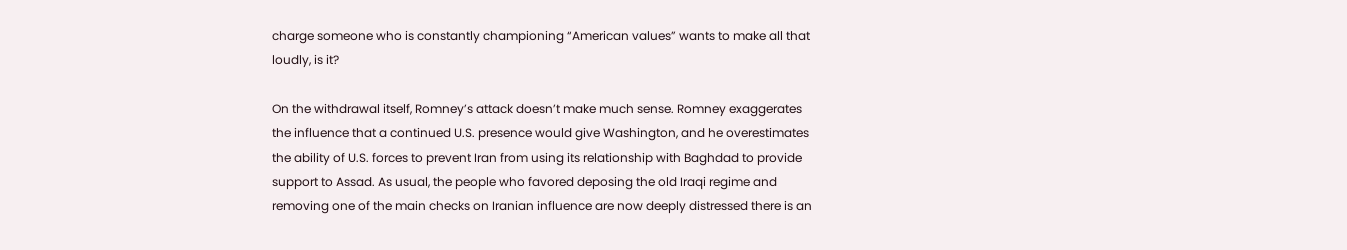charge someone who is constantly championing “American values” wants to make all that loudly, is it?

On the withdrawal itself, Romney’s attack doesn’t make much sense. Romney exaggerates the influence that a continued U.S. presence would give Washington, and he overestimates the ability of U.S. forces to prevent Iran from using its relationship with Baghdad to provide support to Assad. As usual, the people who favored deposing the old Iraqi regime and removing one of the main checks on Iranian influence are now deeply distressed there is an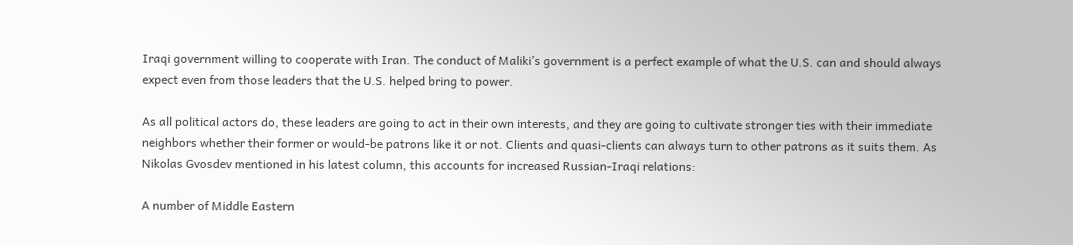Iraqi government willing to cooperate with Iran. The conduct of Maliki’s government is a perfect example of what the U.S. can and should always expect even from those leaders that the U.S. helped bring to power.

As all political actors do, these leaders are going to act in their own interests, and they are going to cultivate stronger ties with their immediate neighbors whether their former or would-be patrons like it or not. Clients and quasi-clients can always turn to other patrons as it suits them. As Nikolas Gvosdev mentioned in his latest column, this accounts for increased Russian-Iraqi relations:

A number of Middle Eastern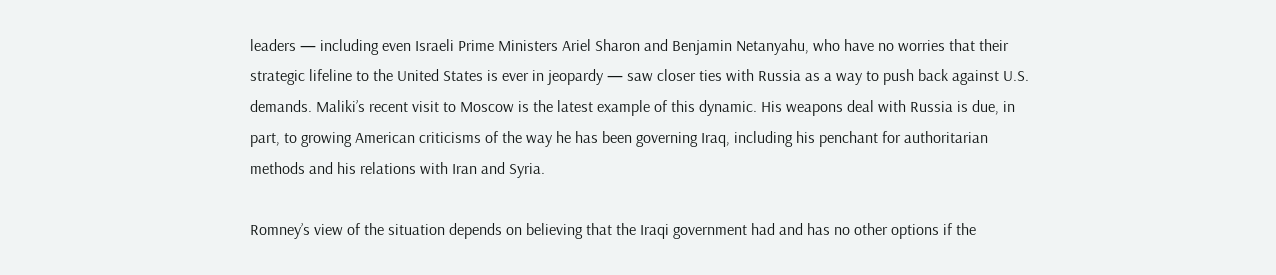leaders — including even Israeli Prime Ministers Ariel Sharon and Benjamin Netanyahu, who have no worries that their strategic lifeline to the United States is ever in jeopardy — saw closer ties with Russia as a way to push back against U.S. demands. Maliki’s recent visit to Moscow is the latest example of this dynamic. His weapons deal with Russia is due, in part, to growing American criticisms of the way he has been governing Iraq, including his penchant for authoritarian methods and his relations with Iran and Syria.

Romney’s view of the situation depends on believing that the Iraqi government had and has no other options if the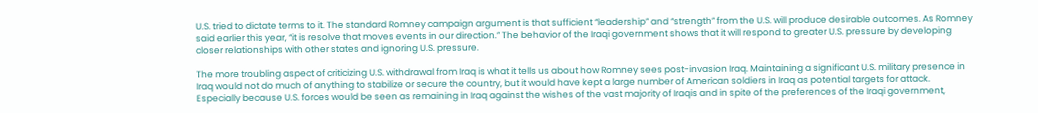U.S. tried to dictate terms to it. The standard Romney campaign argument is that sufficient “leadership” and “strength” from the U.S. will produce desirable outcomes. As Romney said earlier this year, “it is resolve that moves events in our direction.” The behavior of the Iraqi government shows that it will respond to greater U.S. pressure by developing closer relationships with other states and ignoring U.S. pressure.

The more troubling aspect of criticizing U.S. withdrawal from Iraq is what it tells us about how Romney sees post-invasion Iraq. Maintaining a significant U.S. military presence in Iraq would not do much of anything to stabilize or secure the country, but it would have kept a large number of American soldiers in Iraq as potential targets for attack. Especially because U.S. forces would be seen as remaining in Iraq against the wishes of the vast majority of Iraqis and in spite of the preferences of the Iraqi government,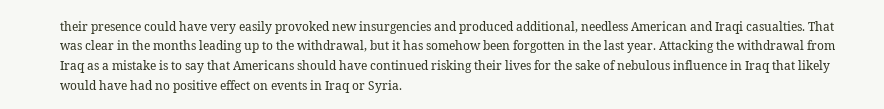their presence could have very easily provoked new insurgencies and produced additional, needless American and Iraqi casualties. That was clear in the months leading up to the withdrawal, but it has somehow been forgotten in the last year. Attacking the withdrawal from Iraq as a mistake is to say that Americans should have continued risking their lives for the sake of nebulous influence in Iraq that likely would have had no positive effect on events in Iraq or Syria.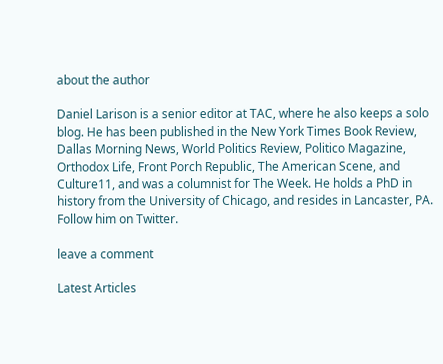about the author

Daniel Larison is a senior editor at TAC, where he also keeps a solo blog. He has been published in the New York Times Book Review, Dallas Morning News, World Politics Review, Politico Magazine, Orthodox Life, Front Porch Republic, The American Scene, and Culture11, and was a columnist for The Week. He holds a PhD in history from the University of Chicago, and resides in Lancaster, PA. Follow him on Twitter.

leave a comment

Latest Articles